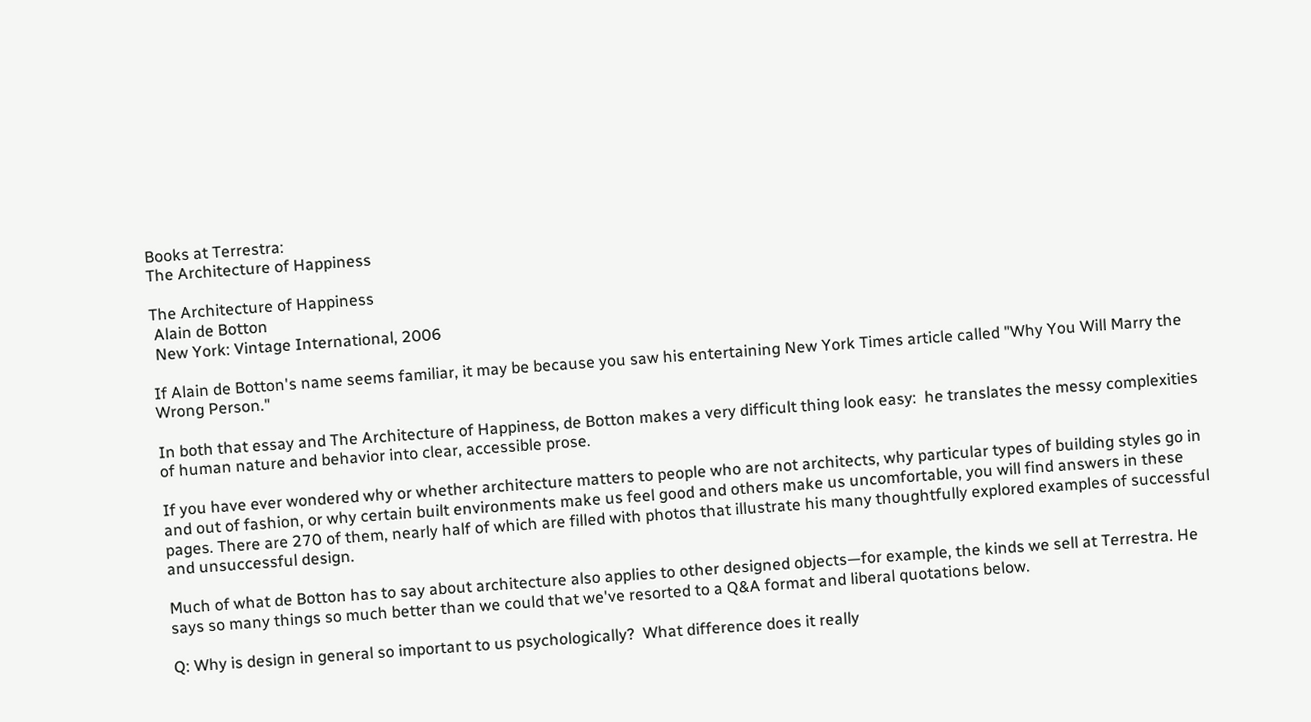Books at Terrestra:
The Architecture of Happiness

The Architecture of Happiness
 Alain de Botton
 New York: Vintage International, 2006

If Alain de Botton's name seems familiar, it may be because you saw his entertaining New York Times article called "Why You Will Marry the Wrong Person."

In both that essay and The Architecture of Happiness, de Botton makes a very difficult thing look easy:  he translates the messy complexities of human nature and behavior into clear, accessible prose.

If you have ever wondered why or whether architecture matters to people who are not architects, why particular types of building styles go in and out of fashion, or why certain built environments make us feel good and others make us uncomfortable, you will find answers in these pages. There are 270 of them, nearly half of which are filled with photos that illustrate his many thoughtfully explored examples of successful and unsuccessful design.

Much of what de Botton has to say about architecture also applies to other designed objects—for example, the kinds we sell at Terrestra. He says so many things so much better than we could that we've resorted to a Q&A format and liberal quotations below.

Q: Why is design in general so important to us psychologically?  What difference does it really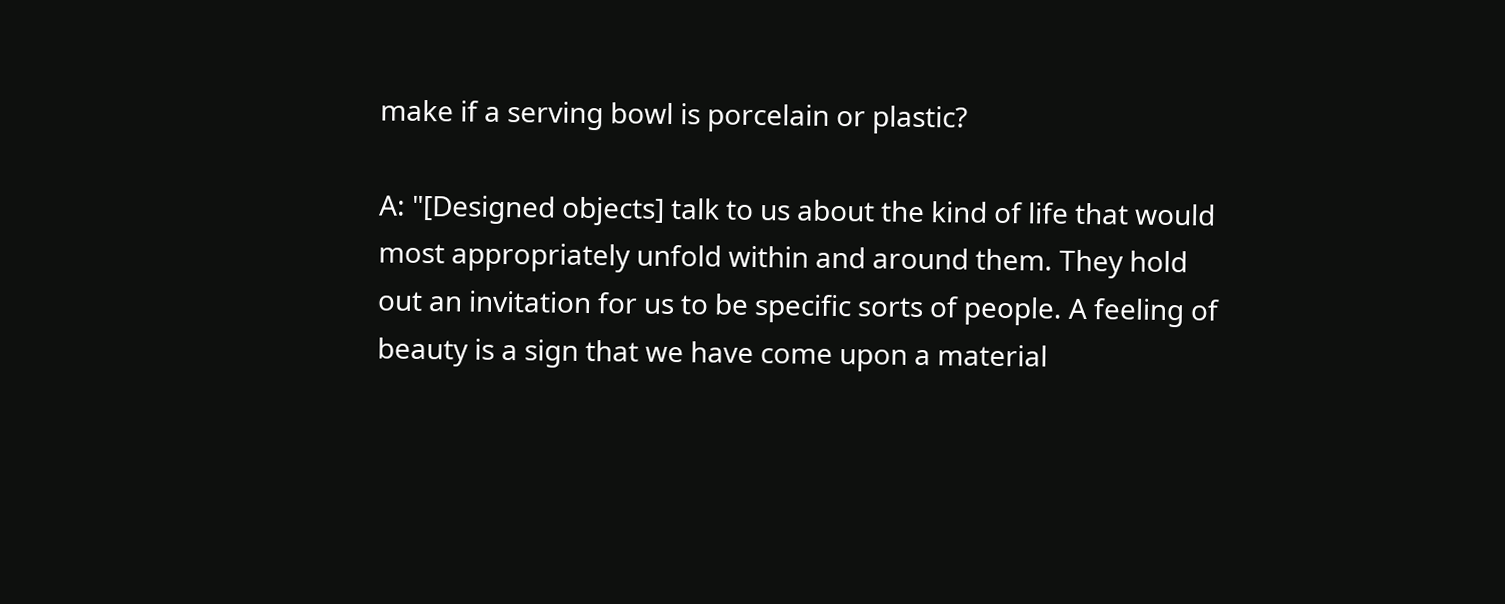make if a serving bowl is porcelain or plastic?

A: "[Designed objects] talk to us about the kind of life that would most appropriately unfold within and around them. They hold out an invitation for us to be specific sorts of people. A feeling of beauty is a sign that we have come upon a material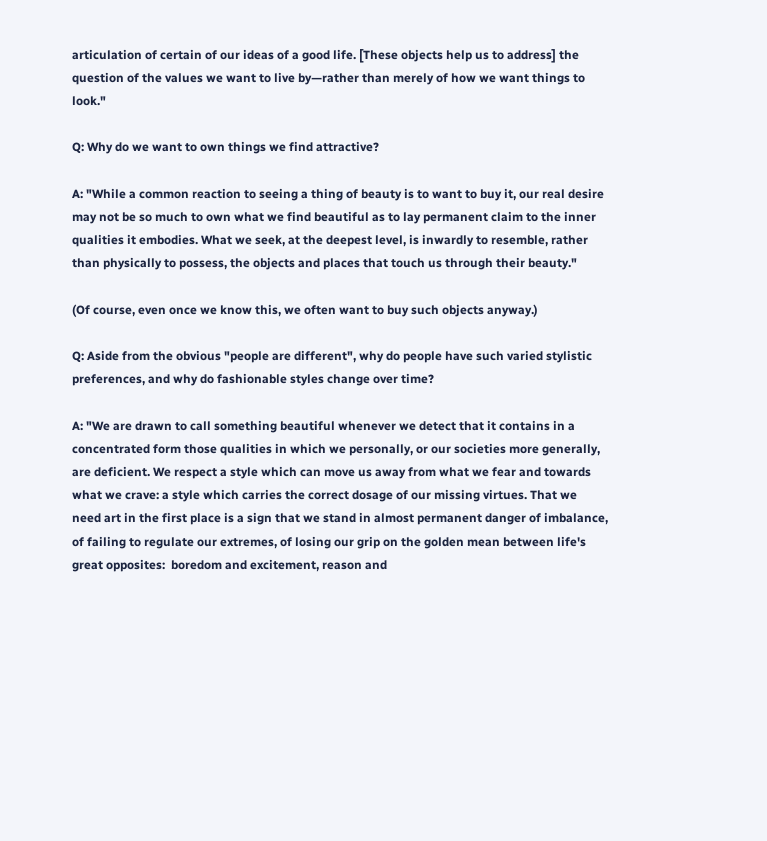articulation of certain of our ideas of a good life. [These objects help us to address] the question of the values we want to live by—rather than merely of how we want things to look."

Q: Why do we want to own things we find attractive?

A: "While a common reaction to seeing a thing of beauty is to want to buy it, our real desire may not be so much to own what we find beautiful as to lay permanent claim to the inner qualities it embodies. What we seek, at the deepest level, is inwardly to resemble, rather than physically to possess, the objects and places that touch us through their beauty."

(Of course, even once we know this, we often want to buy such objects anyway.)

Q: Aside from the obvious "people are different", why do people have such varied stylistic preferences, and why do fashionable styles change over time?

A: "We are drawn to call something beautiful whenever we detect that it contains in a concentrated form those qualities in which we personally, or our societies more generally, are deficient. We respect a style which can move us away from what we fear and towards what we crave: a style which carries the correct dosage of our missing virtues. That we need art in the first place is a sign that we stand in almost permanent danger of imbalance, of failing to regulate our extremes, of losing our grip on the golden mean between life's great opposites:  boredom and excitement, reason and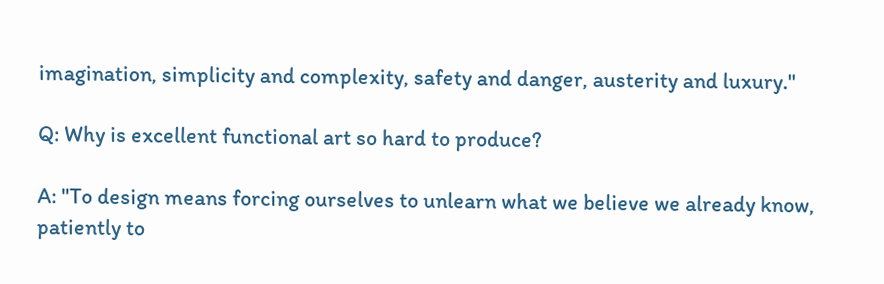imagination, simplicity and complexity, safety and danger, austerity and luxury."

Q: Why is excellent functional art so hard to produce?

A: "To design means forcing ourselves to unlearn what we believe we already know, patiently to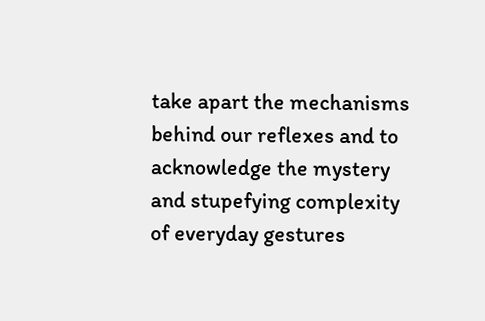take apart the mechanisms behind our reflexes and to acknowledge the mystery and stupefying complexity of everyday gestures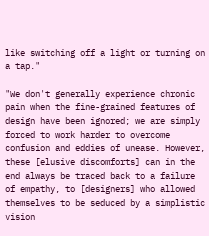like switching off a light or turning on a tap."

"We don't generally experience chronic pain when the fine-grained features of design have been ignored; we are simply forced to work harder to overcome confusion and eddies of unease. However, these [elusive discomforts] can in the end always be traced back to a failure of empathy, to [designers] who allowed themselves to be seduced by a simplistic vision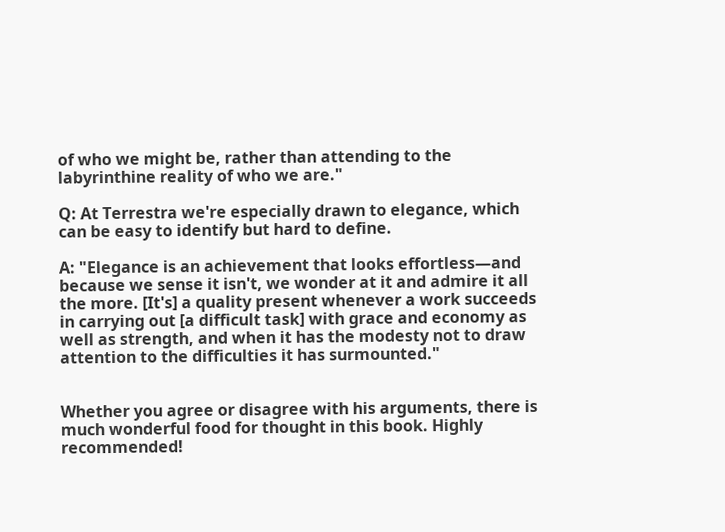of who we might be, rather than attending to the labyrinthine reality of who we are."

Q: At Terrestra we're especially drawn to elegance, which can be easy to identify but hard to define.

A: "Elegance is an achievement that looks effortless—and because we sense it isn't, we wonder at it and admire it all the more. [It's] a quality present whenever a work succeeds in carrying out [a difficult task] with grace and economy as well as strength, and when it has the modesty not to draw attention to the difficulties it has surmounted."


Whether you agree or disagree with his arguments, there is much wonderful food for thought in this book. Highly recommended!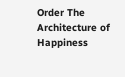Order The Architecture of Happiness